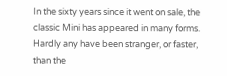In the sixty years since it went on sale, the classic Mini has appeared in many forms. Hardly any have been stranger, or faster, than the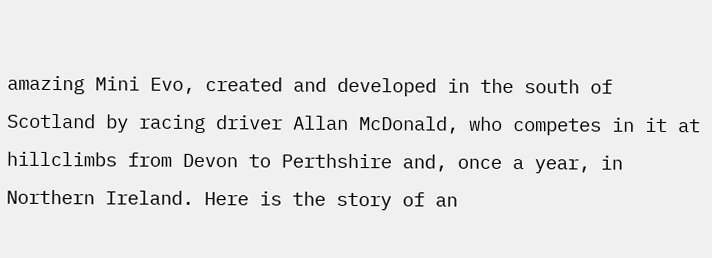amazing Mini Evo, created and developed in the south of Scotland by racing driver Allan McDonald, who competes in it at hillclimbs from Devon to Perthshire and, once a year, in Northern Ireland. Here is the story of an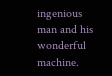ingenious man and his wonderful machine.